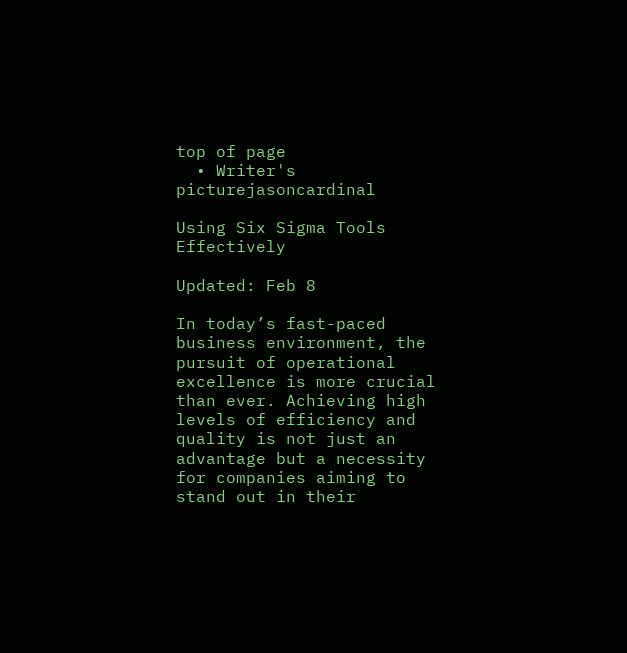top of page
  • Writer's picturejasoncardinal

Using Six Sigma Tools Effectively

Updated: Feb 8

In today’s fast-paced business environment, the pursuit of operational excellence is more crucial than ever. Achieving high levels of efficiency and quality is not just an advantage but a necessity for companies aiming to stand out in their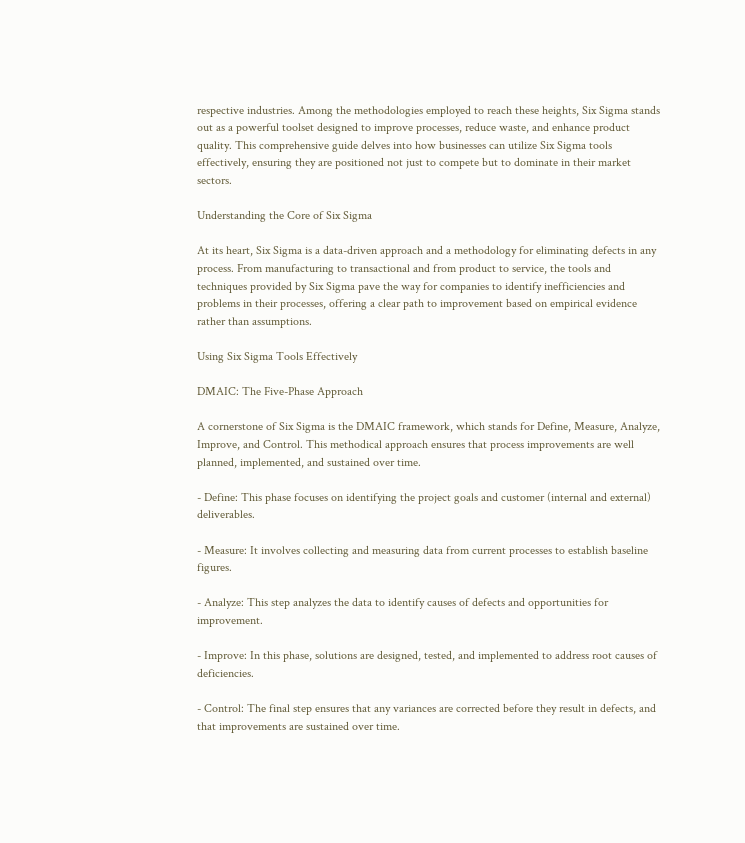respective industries. Among the methodologies employed to reach these heights, Six Sigma stands out as a powerful toolset designed to improve processes, reduce waste, and enhance product quality. This comprehensive guide delves into how businesses can utilize Six Sigma tools effectively, ensuring they are positioned not just to compete but to dominate in their market sectors.

Understanding the Core of Six Sigma

At its heart, Six Sigma is a data-driven approach and a methodology for eliminating defects in any process. From manufacturing to transactional and from product to service, the tools and techniques provided by Six Sigma pave the way for companies to identify inefficiencies and problems in their processes, offering a clear path to improvement based on empirical evidence rather than assumptions.

Using Six Sigma Tools Effectively

DMAIC: The Five-Phase Approach

A cornerstone of Six Sigma is the DMAIC framework, which stands for Define, Measure, Analyze, Improve, and Control. This methodical approach ensures that process improvements are well planned, implemented, and sustained over time.

- Define: This phase focuses on identifying the project goals and customer (internal and external) deliverables.

- Measure: It involves collecting and measuring data from current processes to establish baseline figures.

- Analyze: This step analyzes the data to identify causes of defects and opportunities for improvement.

- Improve: In this phase, solutions are designed, tested, and implemented to address root causes of deficiencies.

- Control: The final step ensures that any variances are corrected before they result in defects, and that improvements are sustained over time.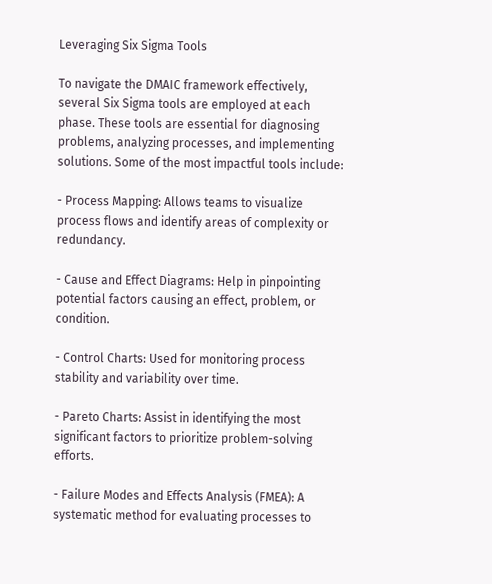Leveraging Six Sigma Tools

To navigate the DMAIC framework effectively, several Six Sigma tools are employed at each phase. These tools are essential for diagnosing problems, analyzing processes, and implementing solutions. Some of the most impactful tools include:

- Process Mapping: Allows teams to visualize process flows and identify areas of complexity or redundancy.

- Cause and Effect Diagrams: Help in pinpointing potential factors causing an effect, problem, or condition.

- Control Charts: Used for monitoring process stability and variability over time.

- Pareto Charts: Assist in identifying the most significant factors to prioritize problem-solving efforts.

- Failure Modes and Effects Analysis (FMEA): A systematic method for evaluating processes to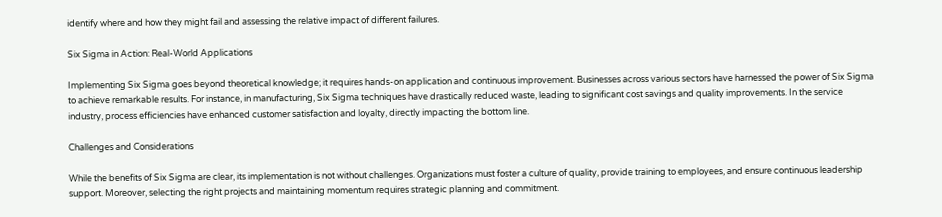identify where and how they might fail and assessing the relative impact of different failures.

Six Sigma in Action: Real-World Applications

Implementing Six Sigma goes beyond theoretical knowledge; it requires hands-on application and continuous improvement. Businesses across various sectors have harnessed the power of Six Sigma to achieve remarkable results. For instance, in manufacturing, Six Sigma techniques have drastically reduced waste, leading to significant cost savings and quality improvements. In the service industry, process efficiencies have enhanced customer satisfaction and loyalty, directly impacting the bottom line.

Challenges and Considerations

While the benefits of Six Sigma are clear, its implementation is not without challenges. Organizations must foster a culture of quality, provide training to employees, and ensure continuous leadership support. Moreover, selecting the right projects and maintaining momentum requires strategic planning and commitment.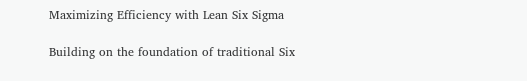Maximizing Efficiency with Lean Six Sigma

Building on the foundation of traditional Six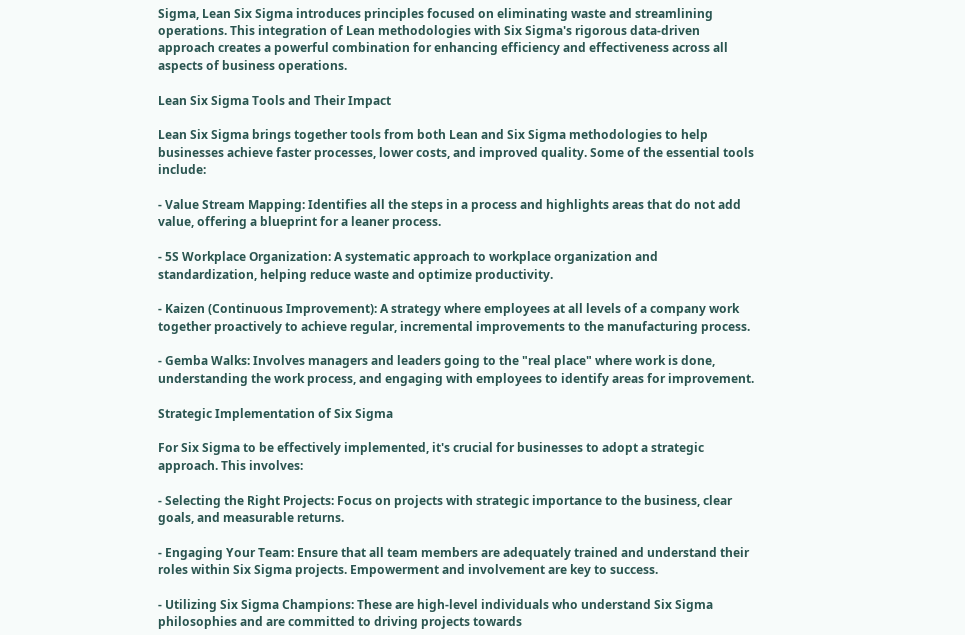Sigma, Lean Six Sigma introduces principles focused on eliminating waste and streamlining operations. This integration of Lean methodologies with Six Sigma's rigorous data-driven approach creates a powerful combination for enhancing efficiency and effectiveness across all aspects of business operations.

Lean Six Sigma Tools and Their Impact

Lean Six Sigma brings together tools from both Lean and Six Sigma methodologies to help businesses achieve faster processes, lower costs, and improved quality. Some of the essential tools include:

- Value Stream Mapping: Identifies all the steps in a process and highlights areas that do not add value, offering a blueprint for a leaner process.

- 5S Workplace Organization: A systematic approach to workplace organization and standardization, helping reduce waste and optimize productivity.

- Kaizen (Continuous Improvement): A strategy where employees at all levels of a company work together proactively to achieve regular, incremental improvements to the manufacturing process.

- Gemba Walks: Involves managers and leaders going to the "real place" where work is done, understanding the work process, and engaging with employees to identify areas for improvement.

Strategic Implementation of Six Sigma

For Six Sigma to be effectively implemented, it's crucial for businesses to adopt a strategic approach. This involves:

- Selecting the Right Projects: Focus on projects with strategic importance to the business, clear goals, and measurable returns.

- Engaging Your Team: Ensure that all team members are adequately trained and understand their roles within Six Sigma projects. Empowerment and involvement are key to success.

- Utilizing Six Sigma Champions: These are high-level individuals who understand Six Sigma philosophies and are committed to driving projects towards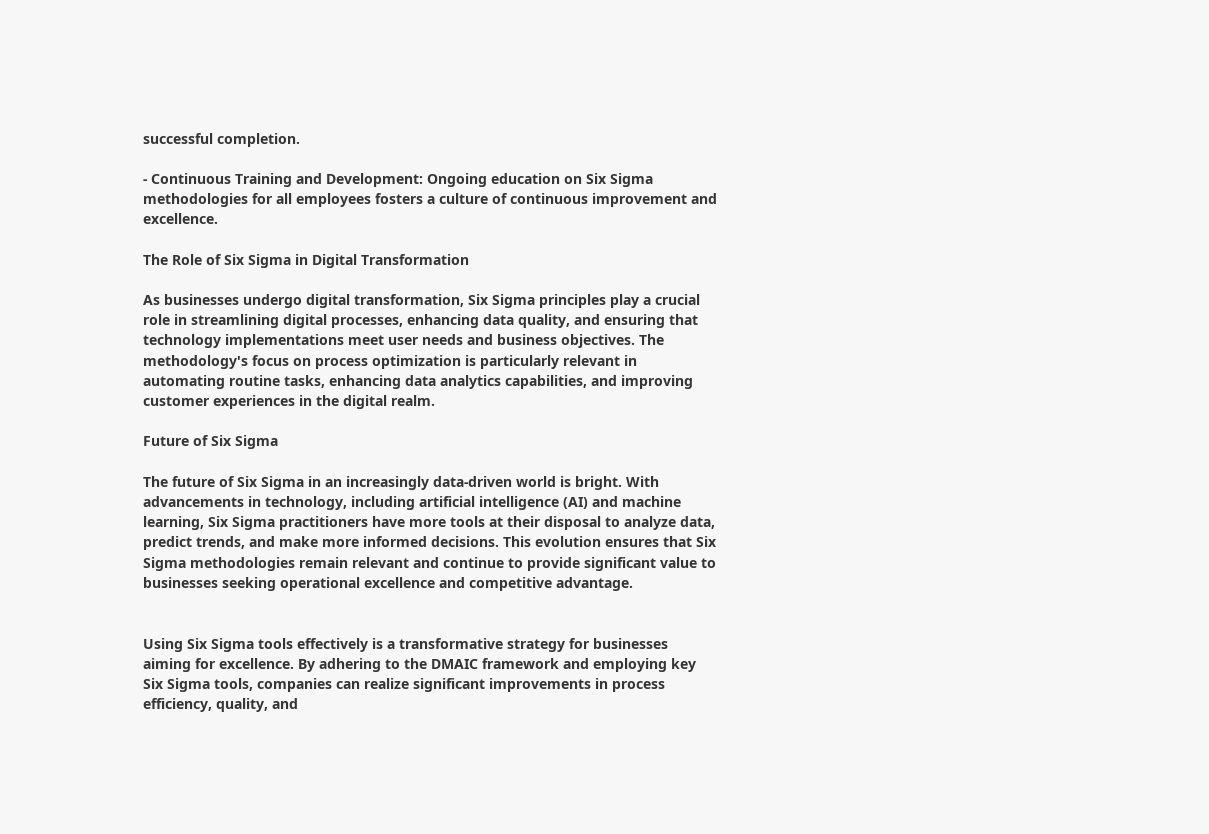successful completion.

- Continuous Training and Development: Ongoing education on Six Sigma methodologies for all employees fosters a culture of continuous improvement and excellence.

The Role of Six Sigma in Digital Transformation

As businesses undergo digital transformation, Six Sigma principles play a crucial role in streamlining digital processes, enhancing data quality, and ensuring that technology implementations meet user needs and business objectives. The methodology's focus on process optimization is particularly relevant in automating routine tasks, enhancing data analytics capabilities, and improving customer experiences in the digital realm.

Future of Six Sigma

The future of Six Sigma in an increasingly data-driven world is bright. With advancements in technology, including artificial intelligence (AI) and machine learning, Six Sigma practitioners have more tools at their disposal to analyze data, predict trends, and make more informed decisions. This evolution ensures that Six Sigma methodologies remain relevant and continue to provide significant value to businesses seeking operational excellence and competitive advantage.


Using Six Sigma tools effectively is a transformative strategy for businesses aiming for excellence. By adhering to the DMAIC framework and employing key Six Sigma tools, companies can realize significant improvements in process efficiency, quality, and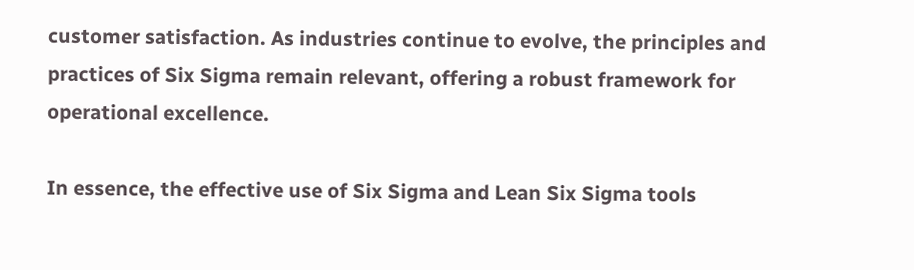customer satisfaction. As industries continue to evolve, the principles and practices of Six Sigma remain relevant, offering a robust framework for operational excellence.

In essence, the effective use of Six Sigma and Lean Six Sigma tools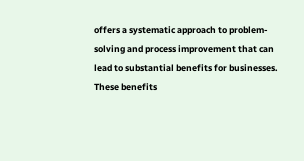offers a systematic approach to problem-solving and process improvement that can lead to substantial benefits for businesses. These benefits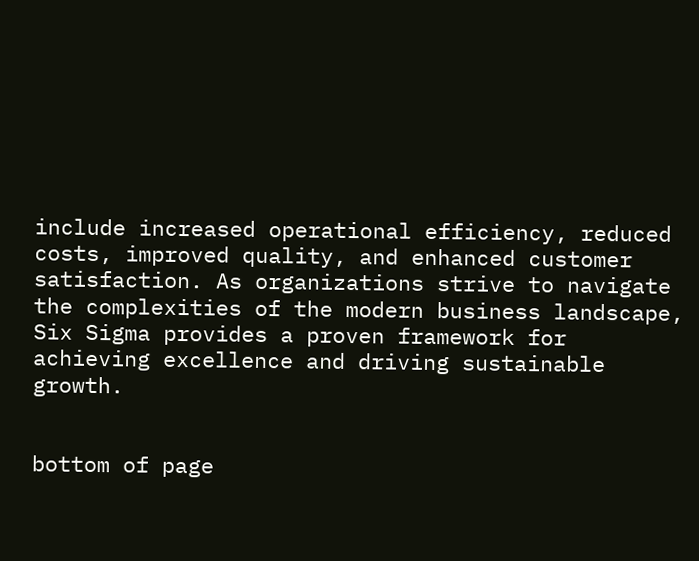include increased operational efficiency, reduced costs, improved quality, and enhanced customer satisfaction. As organizations strive to navigate the complexities of the modern business landscape, Six Sigma provides a proven framework for achieving excellence and driving sustainable growth.


bottom of page